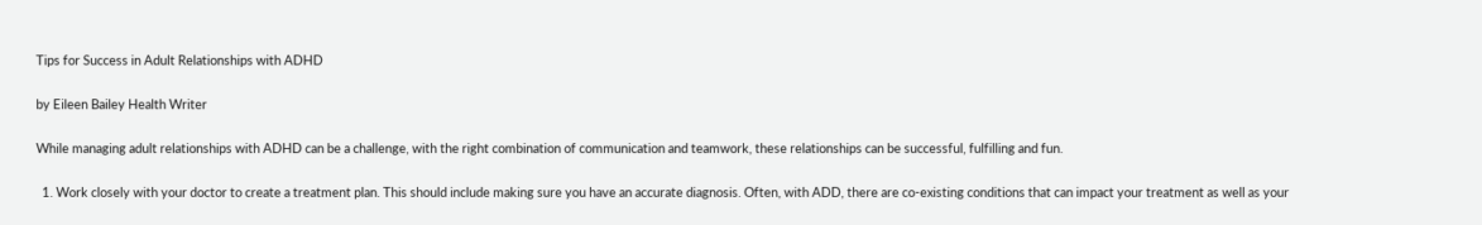Tips for Success in Adult Relationships with ADHD

by Eileen Bailey Health Writer

While managing adult relationships with ADHD can be a challenge, with the right combination of communication and teamwork, these relationships can be successful, fulfilling and fun.

  1. Work closely with your doctor to create a treatment plan. This should include making sure you have an accurate diagnosis. Often, with ADD, there are co-existing conditions that can impact your treatment as well as your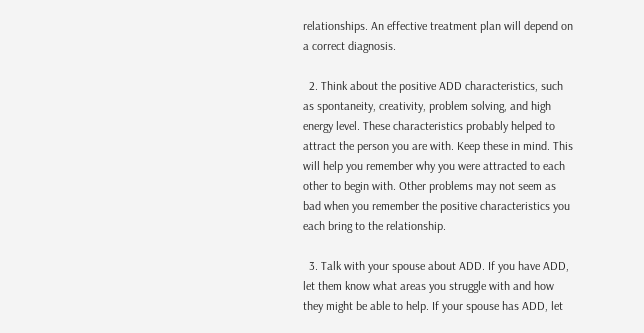relationships. An effective treatment plan will depend on a correct diagnosis.

  2. Think about the positive ADD characteristics, such as spontaneity, creativity, problem solving, and high energy level. These characteristics probably helped to attract the person you are with. Keep these in mind. This will help you remember why you were attracted to each other to begin with. Other problems may not seem as bad when you remember the positive characteristics you each bring to the relationship.

  3. Talk with your spouse about ADD. If you have ADD, let them know what areas you struggle with and how they might be able to help. If your spouse has ADD, let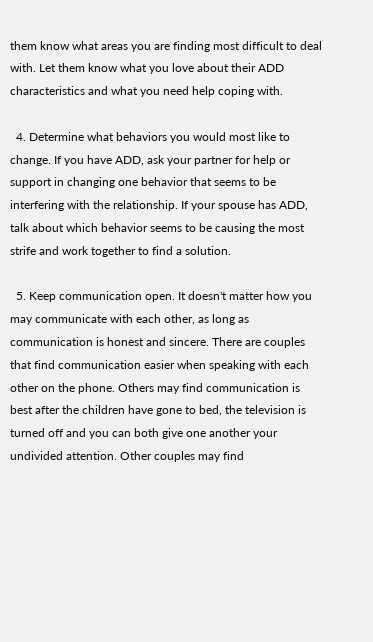them know what areas you are finding most difficult to deal with. Let them know what you love about their ADD characteristics and what you need help coping with.

  4. Determine what behaviors you would most like to change. If you have ADD, ask your partner for help or support in changing one behavior that seems to be interfering with the relationship. If your spouse has ADD, talk about which behavior seems to be causing the most strife and work together to find a solution.

  5. Keep communication open. It doesn't matter how you may communicate with each other, as long as communication is honest and sincere. There are couples that find communication easier when speaking with each other on the phone. Others may find communication is best after the children have gone to bed, the television is turned off and you can both give one another your undivided attention. Other couples may find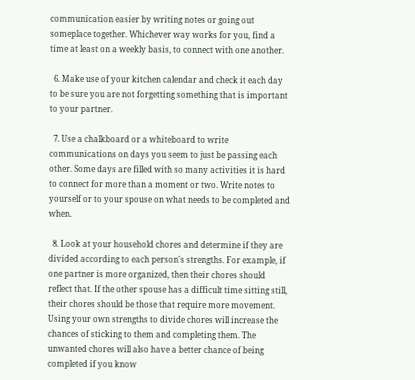communication easier by writing notes or going out someplace together. Whichever way works for you, find a time at least on a weekly basis, to connect with one another.

  6. Make use of your kitchen calendar and check it each day to be sure you are not forgetting something that is important to your partner.

  7. Use a chalkboard or a whiteboard to write communications on days you seem to just be passing each other. Some days are filled with so many activities it is hard to connect for more than a moment or two. Write notes to yourself or to your spouse on what needs to be completed and when.

  8. Look at your household chores and determine if they are divided according to each person's strengths. For example, if one partner is more organized, then their chores should reflect that. If the other spouse has a difficult time sitting still, their chores should be those that require more movement. Using your own strengths to divide chores will increase the chances of sticking to them and completing them. The unwanted chores will also have a better chance of being completed if you know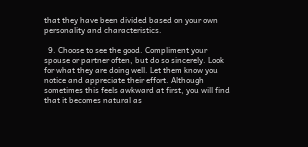that they have been divided based on your own personality and characteristics.

  9. Choose to see the good. Compliment your spouse or partner often, but do so sincerely. Look for what they are doing well. Let them know you notice and appreciate their effort. Although sometimes this feels awkward at first, you will find that it becomes natural as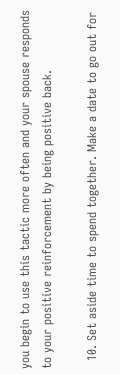you begin to use this tactic more often and your spouse responds to your positive reinforcement by being positive back.

  10. Set aside time to spend together. Make a date to go out for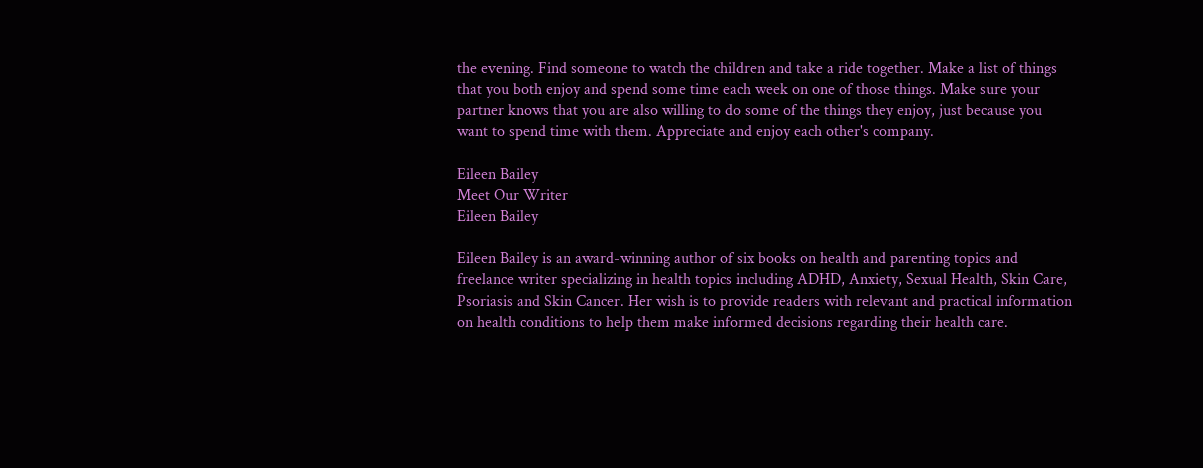the evening. Find someone to watch the children and take a ride together. Make a list of things that you both enjoy and spend some time each week on one of those things. Make sure your partner knows that you are also willing to do some of the things they enjoy, just because you want to spend time with them. Appreciate and enjoy each other's company.

Eileen Bailey
Meet Our Writer
Eileen Bailey

Eileen Bailey is an award-winning author of six books on health and parenting topics and freelance writer specializing in health topics including ADHD, Anxiety, Sexual Health, Skin Care, Psoriasis and Skin Cancer. Her wish is to provide readers with relevant and practical information on health conditions to help them make informed decisions regarding their health care.